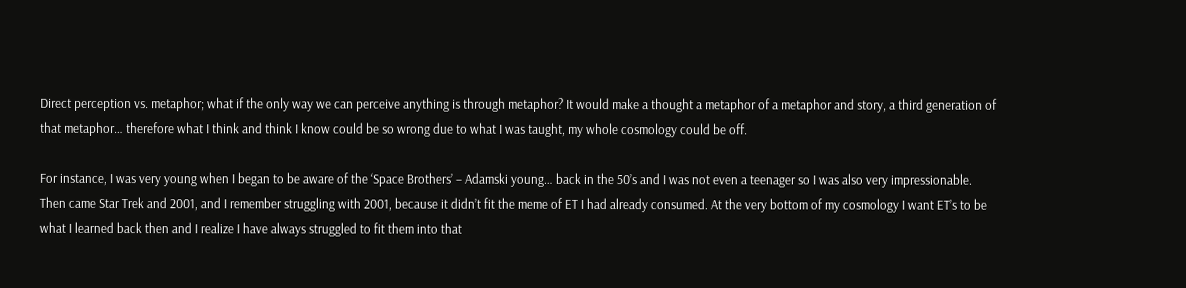Direct perception vs. metaphor; what if the only way we can perceive anything is through metaphor? It would make a thought a metaphor of a metaphor and story, a third generation of that metaphor… therefore what I think and think I know could be so wrong due to what I was taught, my whole cosmology could be off.

For instance, I was very young when I began to be aware of the ‘Space Brothers’ – Adamski young… back in the 50’s and I was not even a teenager so I was also very impressionable. Then came Star Trek and 2001, and I remember struggling with 2001, because it didn’t fit the meme of ET I had already consumed. At the very bottom of my cosmology I want ET’s to be what I learned back then and I realize I have always struggled to fit them into that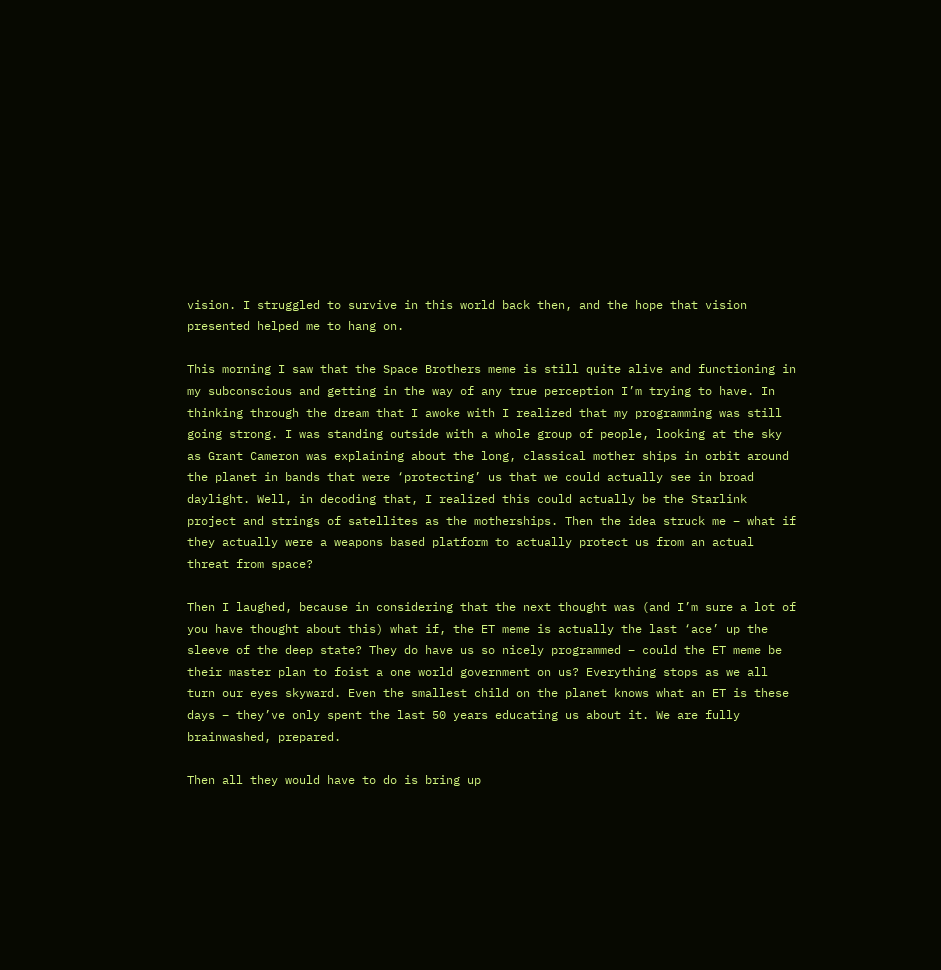vision. I struggled to survive in this world back then, and the hope that vision presented helped me to hang on.

This morning I saw that the Space Brothers meme is still quite alive and functioning in my subconscious and getting in the way of any true perception I’m trying to have. In thinking through the dream that I awoke with I realized that my programming was still going strong. I was standing outside with a whole group of people, looking at the sky as Grant Cameron was explaining about the long, classical mother ships in orbit around the planet in bands that were ‘protecting’ us that we could actually see in broad daylight. Well, in decoding that, I realized this could actually be the Starlink project and strings of satellites as the motherships. Then the idea struck me – what if they actually were a weapons based platform to actually protect us from an actual threat from space?

Then I laughed, because in considering that the next thought was (and I’m sure a lot of you have thought about this) what if, the ET meme is actually the last ‘ace’ up the sleeve of the deep state? They do have us so nicely programmed – could the ET meme be their master plan to foist a one world government on us? Everything stops as we all turn our eyes skyward. Even the smallest child on the planet knows what an ET is these days – they’ve only spent the last 50 years educating us about it. We are fully brainwashed, prepared.

Then all they would have to do is bring up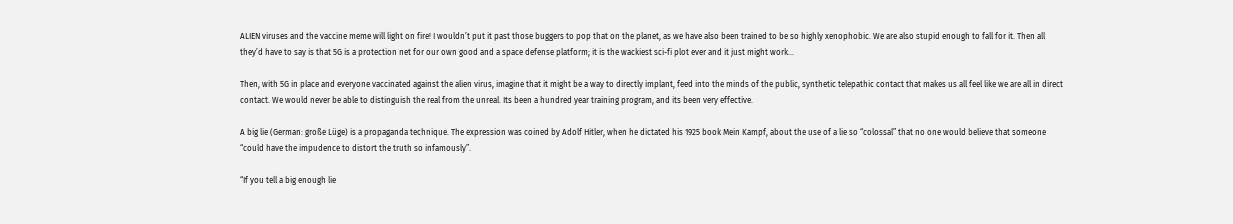ALIEN viruses and the vaccine meme will light on fire! I wouldn’t put it past those buggers to pop that on the planet, as we have also been trained to be so highly xenophobic. We are also stupid enough to fall for it. Then all they’d have to say is that 5G is a protection net for our own good and a space defense platform; it is the wackiest sci-fi plot ever and it just might work…

Then, with 5G in place and everyone vaccinated against the alien virus, imagine that it might be a way to directly implant, feed into the minds of the public, synthetic telepathic contact that makes us all feel like we are all in direct contact. We would never be able to distinguish the real from the unreal. Its been a hundred year training program, and its been very effective.

A big lie (German: große Lüge) is a propaganda technique. The expression was coined by Adolf Hitler, when he dictated his 1925 book Mein Kampf, about the use of a lie so “colossal” that no one would believe that someone “could have the impudence to distort the truth so infamously”.

“If you tell a big enough lie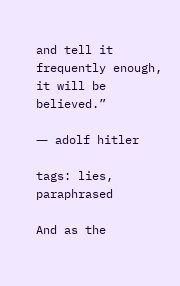and tell it frequently enough, it will be believed.”

― adolf hitler

tags: lies, paraphrased

And as the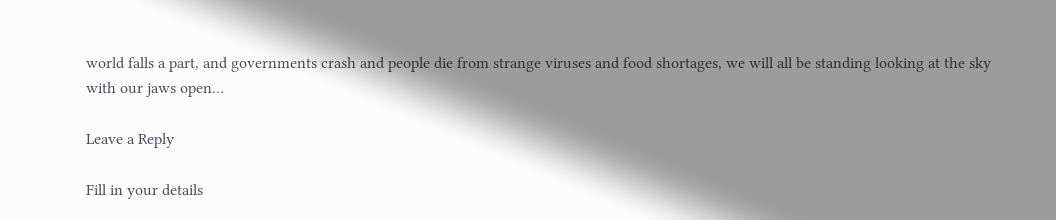world falls a part, and governments crash and people die from strange viruses and food shortages, we will all be standing looking at the sky with our jaws open…

Leave a Reply

Fill in your details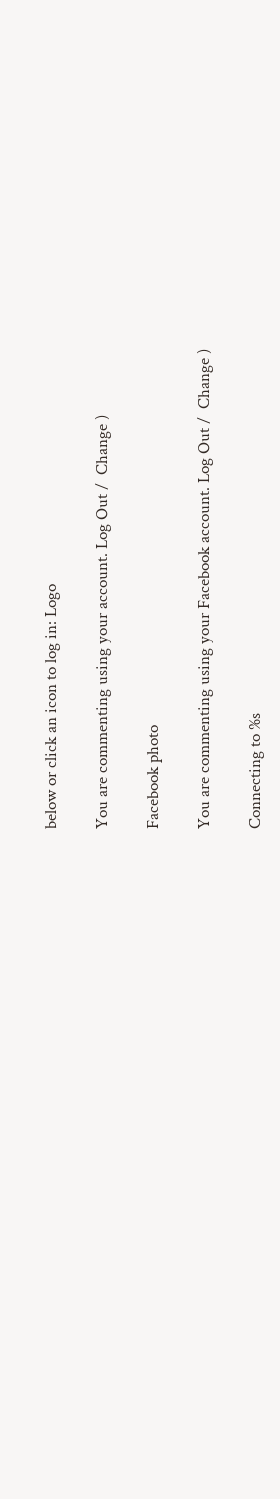below or click an icon to log in: Logo

You are commenting using your account. Log Out /  Change )

Facebook photo

You are commenting using your Facebook account. Log Out /  Change )

Connecting to %s